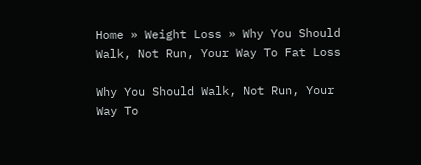Home » Weight Loss » Why You Should Walk, Not Run, Your Way To Fat Loss

Why You Should Walk, Not Run, Your Way To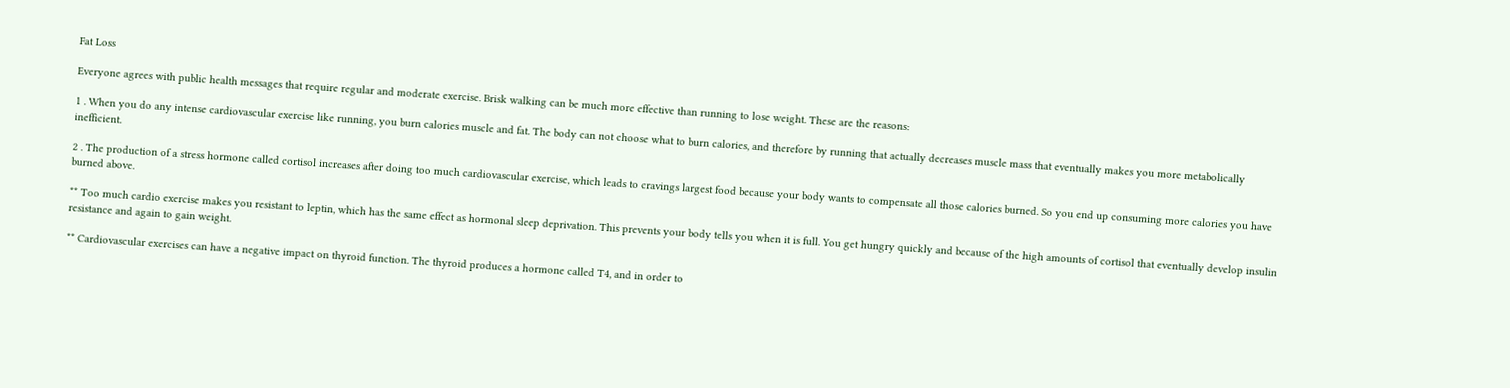Fat Loss

Everyone agrees with public health messages that require regular and moderate exercise. Brisk walking can be much more effective than running to lose weight. These are the reasons:

1 . When you do any intense cardiovascular exercise like running, you burn calories muscle and fat. The body can not choose what to burn calories, and therefore by running that actually decreases muscle mass that eventually makes you more metabolically inefficient.

2 . The production of a stress hormone called cortisol increases after doing too much cardiovascular exercise, which leads to cravings largest food because your body wants to compensate all those calories burned. So you end up consuming more calories you have burned above.

** Too much cardio exercise makes you resistant to leptin, which has the same effect as hormonal sleep deprivation. This prevents your body tells you when it is full. You get hungry quickly and because of the high amounts of cortisol that eventually develop insulin resistance and again to gain weight.

** Cardiovascular exercises can have a negative impact on thyroid function. The thyroid produces a hormone called T4, and in order to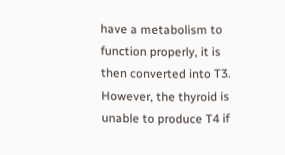have a metabolism to function properly, it is then converted into T3. However, the thyroid is unable to produce T4 if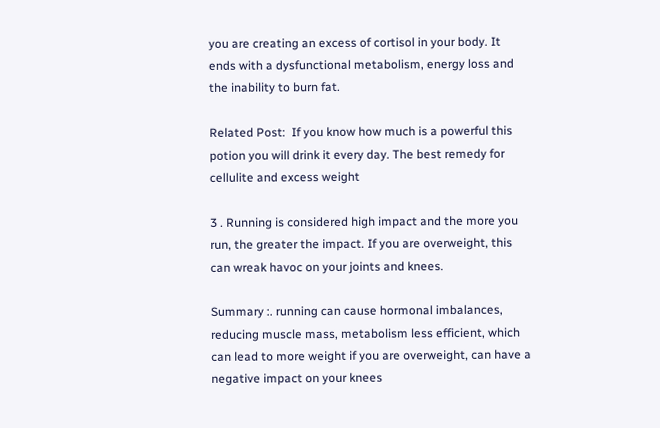you are creating an excess of cortisol in your body. It ends with a dysfunctional metabolism, energy loss and the inability to burn fat.

Related Post:  If you know how much is a powerful this potion you will drink it every day. The best remedy for cellulite and excess weight

3 . Running is considered high impact and the more you run, the greater the impact. If you are overweight, this can wreak havoc on your joints and knees.

Summary :. running can cause hormonal imbalances, reducing muscle mass, metabolism less efficient, which can lead to more weight if you are overweight, can have a negative impact on your knees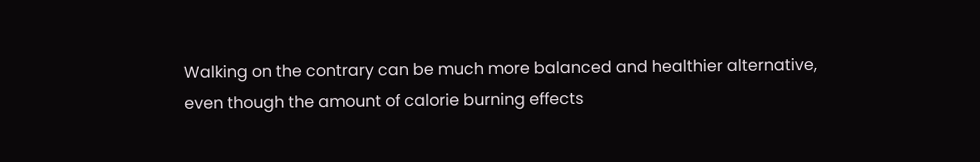Walking on the contrary can be much more balanced and healthier alternative, even though the amount of calorie burning effects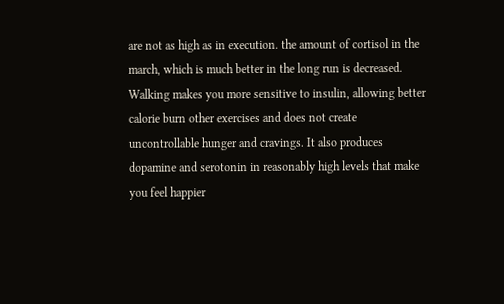are not as high as in execution. the amount of cortisol in the march, which is much better in the long run is decreased. Walking makes you more sensitive to insulin, allowing better calorie burn other exercises and does not create uncontrollable hunger and cravings. It also produces dopamine and serotonin in reasonably high levels that make you feel happier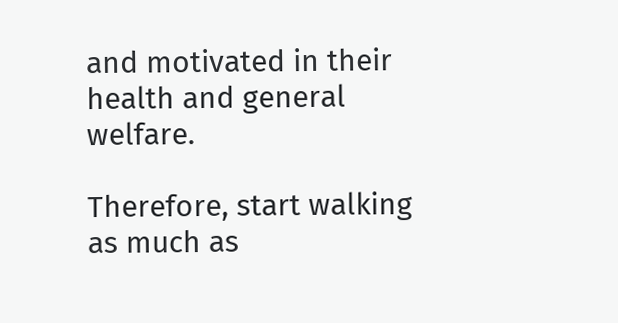and motivated in their health and general welfare.

Therefore, start walking as much as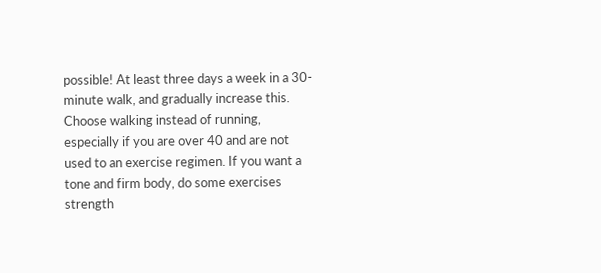possible! At least three days a week in a 30-minute walk, and gradually increase this. Choose walking instead of running, especially if you are over 40 and are not used to an exercise regimen. If you want a tone and firm body, do some exercises strength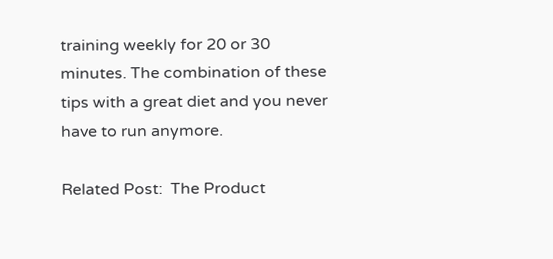training weekly for 20 or 30 minutes. The combination of these tips with a great diet and you never have to run anymore.

Related Post:  The Product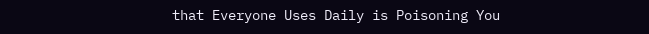that Everyone Uses Daily is Poisoning You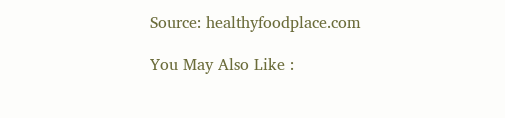Source: healthyfoodplace.com

You May Also Like :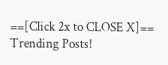==[Click 2x to CLOSE X]==
Trending Posts!